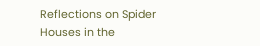Reflections on Spider Houses in the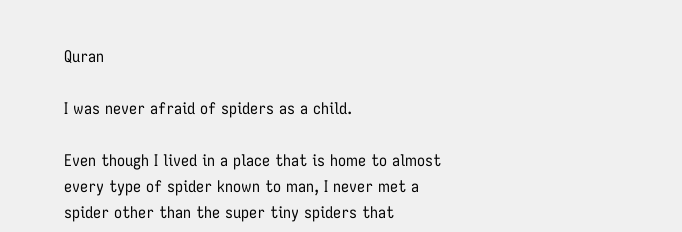Quran

I was never afraid of spiders as a child.

Even though I lived in a place that is home to almost every type of spider known to man, I never met a spider other than the super tiny spiders that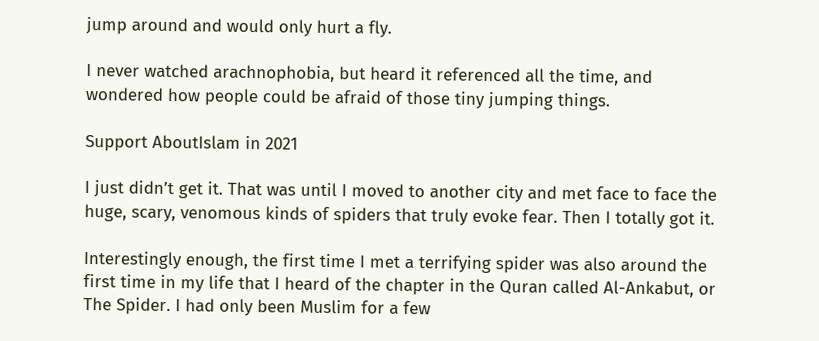jump around and would only hurt a fly.

I never watched arachnophobia, but heard it referenced all the time, and wondered how people could be afraid of those tiny jumping things.

Support AboutIslam in 2021

I just didn’t get it. That was until I moved to another city and met face to face the huge, scary, venomous kinds of spiders that truly evoke fear. Then I totally got it.

Interestingly enough, the first time I met a terrifying spider was also around the first time in my life that I heard of the chapter in the Quran called Al-Ankabut, or The Spider. I had only been Muslim for a few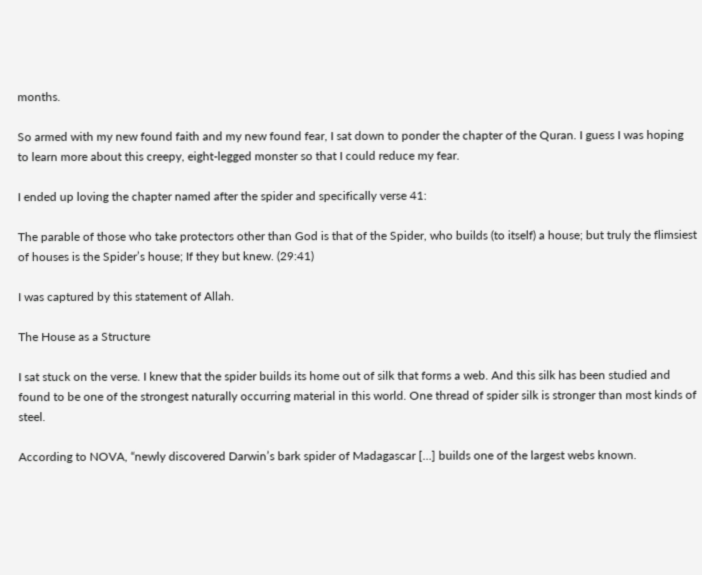months.

So armed with my new found faith and my new found fear, I sat down to ponder the chapter of the Quran. I guess I was hoping to learn more about this creepy, eight-legged monster so that I could reduce my fear.

I ended up loving the chapter named after the spider and specifically verse 41:

The parable of those who take protectors other than God is that of the Spider, who builds (to itself) a house; but truly the flimsiest of houses is the Spider’s house; If they but knew. (29:41)

I was captured by this statement of Allah.

The House as a Structure

I sat stuck on the verse. I knew that the spider builds its home out of silk that forms a web. And this silk has been studied and found to be one of the strongest naturally occurring material in this world. One thread of spider silk is stronger than most kinds of steel.

According to NOVA, “newly discovered Darwin’s bark spider of Madagascar […] builds one of the largest webs known.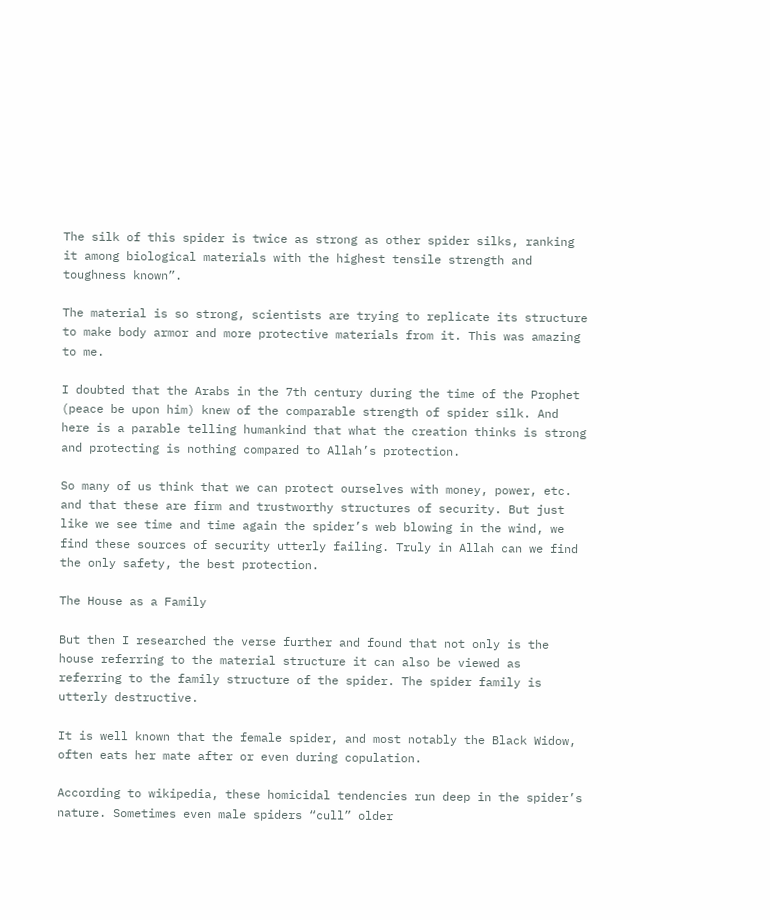The silk of this spider is twice as strong as other spider silks, ranking it among biological materials with the highest tensile strength and toughness known”.

The material is so strong, scientists are trying to replicate its structure to make body armor and more protective materials from it. This was amazing to me.

I doubted that the Arabs in the 7th century during the time of the Prophet (peace be upon him) knew of the comparable strength of spider silk. And here is a parable telling humankind that what the creation thinks is strong and protecting is nothing compared to Allah’s protection.

So many of us think that we can protect ourselves with money, power, etc. and that these are firm and trustworthy structures of security. But just like we see time and time again the spider’s web blowing in the wind, we find these sources of security utterly failing. Truly in Allah can we find the only safety, the best protection.

The House as a Family

But then I researched the verse further and found that not only is the house referring to the material structure it can also be viewed as referring to the family structure of the spider. The spider family is utterly destructive.

It is well known that the female spider, and most notably the Black Widow, often eats her mate after or even during copulation.

According to wikipedia, these homicidal tendencies run deep in the spider’s nature. Sometimes even male spiders “cull” older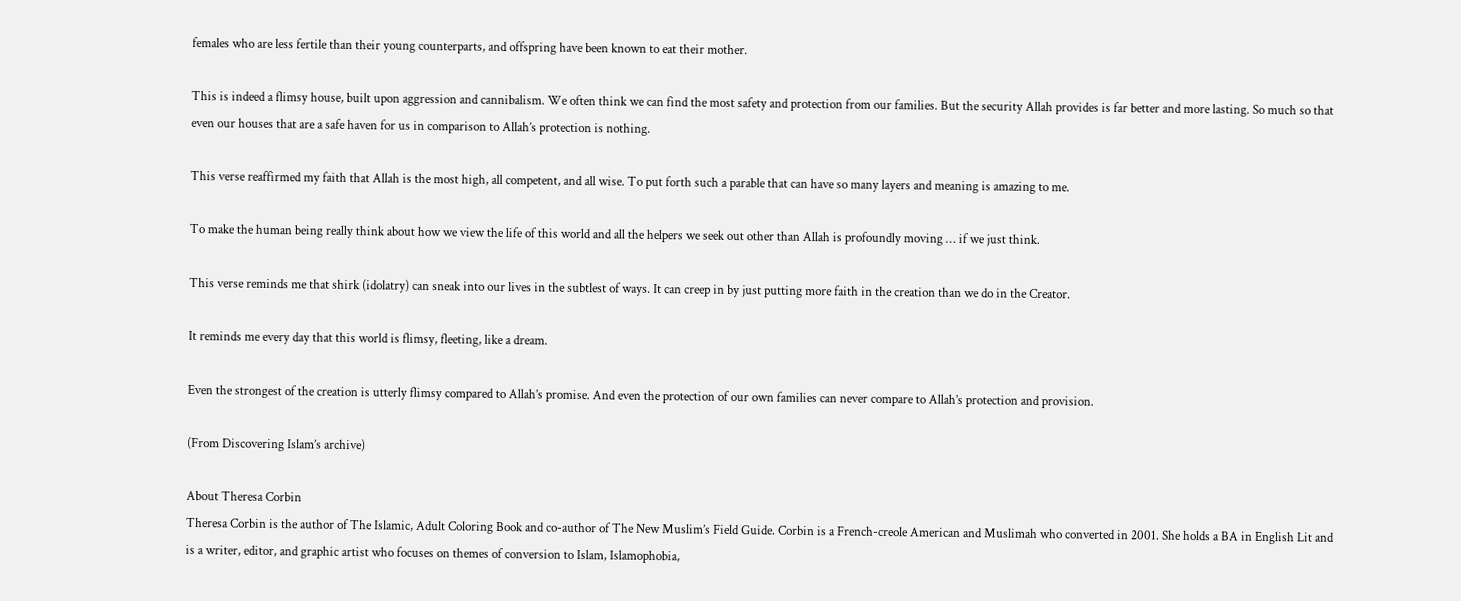females who are less fertile than their young counterparts, and offspring have been known to eat their mother.

This is indeed a flimsy house, built upon aggression and cannibalism. We often think we can find the most safety and protection from our families. But the security Allah provides is far better and more lasting. So much so that even our houses that are a safe haven for us in comparison to Allah’s protection is nothing.

This verse reaffirmed my faith that Allah is the most high, all competent, and all wise. To put forth such a parable that can have so many layers and meaning is amazing to me.

To make the human being really think about how we view the life of this world and all the helpers we seek out other than Allah is profoundly moving … if we just think.

This verse reminds me that shirk (idolatry) can sneak into our lives in the subtlest of ways. It can creep in by just putting more faith in the creation than we do in the Creator.

It reminds me every day that this world is flimsy, fleeting, like a dream.

Even the strongest of the creation is utterly flimsy compared to Allah’s promise. And even the protection of our own families can never compare to Allah’s protection and provision.

(From Discovering Islam’s archive)

About Theresa Corbin
Theresa Corbin is the author of The Islamic, Adult Coloring Book and co-author of The New Muslim’s Field Guide. Corbin is a French-creole American and Muslimah who converted in 2001. She holds a BA in English Lit and is a writer, editor, and graphic artist who focuses on themes of conversion to Islam, Islamophobia,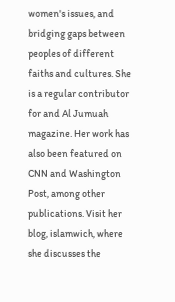women's issues, and bridging gaps between peoples of different faiths and cultures. She is a regular contributor for and Al Jumuah magazine. Her work has also been featured on CNN and Washington Post, among other publications. Visit her blog, islamwich, where she discusses the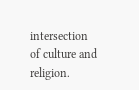intersection of culture and religion.